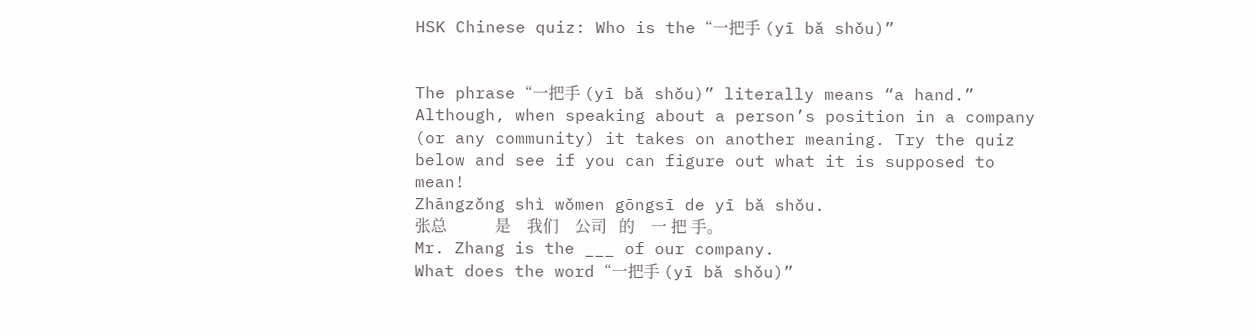HSK Chinese quiz: Who is the “一把手 (yī bǎ shǒu)”


The phrase “一把手 (yī bǎ shǒu)” literally means “a hand.” Although, when speaking about a person’s position in a company (or any community) it takes on another meaning. Try the quiz below and see if you can figure out what it is supposed to mean!
Zhāngzǒng shì wǒmen gōngsī de yī bǎ shǒu.
张总            是    我们    公司   的    一 把 手。
Mr. Zhang is the ___ of our company.
What does the word “一把手 (yī bǎ shǒu)”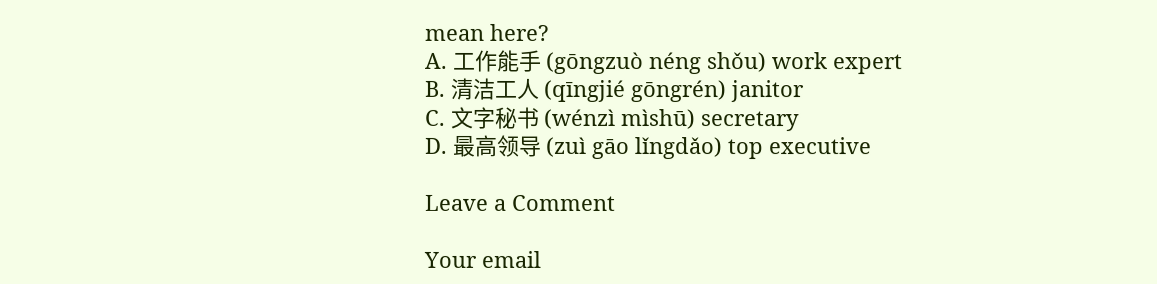mean here?
A. 工作能手 (gōngzuò néng shǒu) work expert
B. 清洁工人 (qīngjié gōngrén) janitor
C. 文字秘书 (wénzì mìshū) secretary
D. 最高领导 (zuì gāo lǐngdǎo) top executive

Leave a Comment

Your email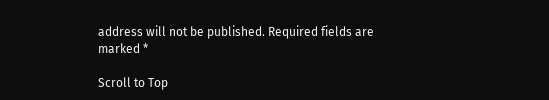address will not be published. Required fields are marked *

Scroll to Top